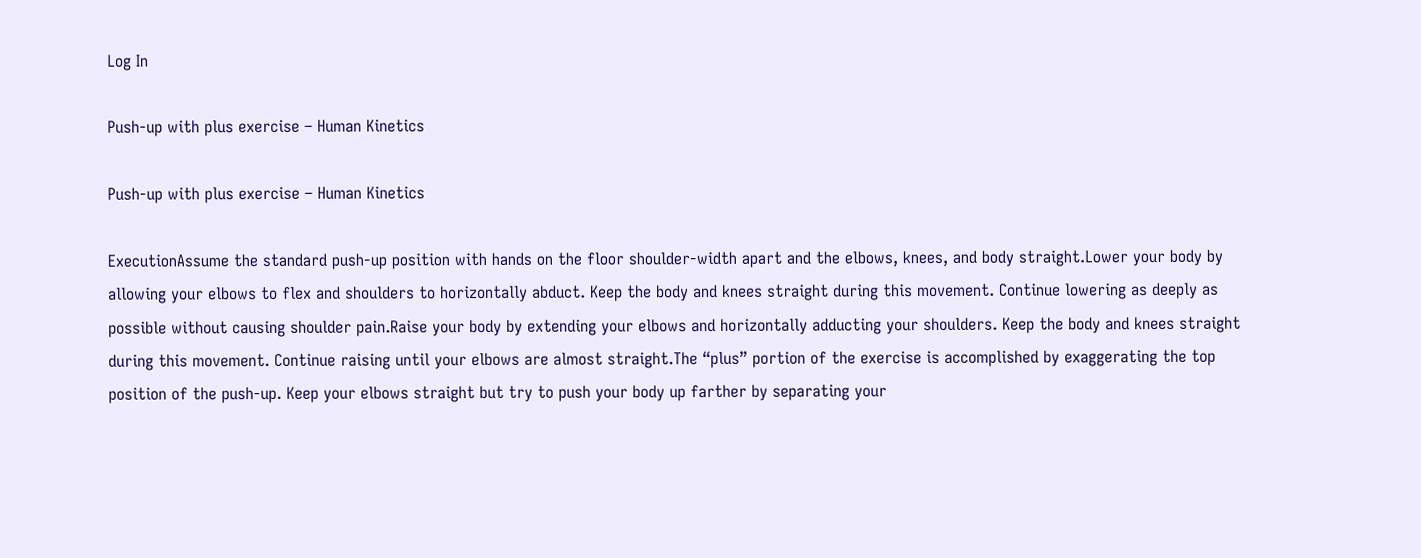Log In

Push-up with plus exercise – Human Kinetics

Push-up with plus exercise – Human Kinetics

ExecutionAssume the standard push-up position with hands on the floor shoulder-width apart and the elbows, knees, and body straight.Lower your body by allowing your elbows to flex and shoulders to horizontally abduct. Keep the body and knees straight during this movement. Continue lowering as deeply as possible without causing shoulder pain.Raise your body by extending your elbows and horizontally adducting your shoulders. Keep the body and knees straight during this movement. Continue raising until your elbows are almost straight.The “plus” portion of the exercise is accomplished by exaggerating the top position of the push-up. Keep your elbows straight but try to push your body up farther by separating your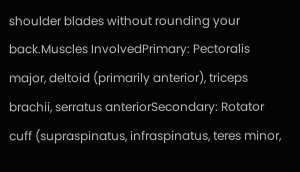shoulder blades without rounding your back.Muscles InvolvedPrimary: Pectoralis major, deltoid (primarily anterior), triceps brachii, serratus anteriorSecondary: Rotator cuff (supraspinatus, infraspinatus, teres minor,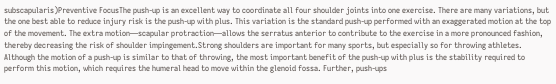subscapularis)Preventive FocusThe push-up is an excellent way to coordinate all four shoulder joints into one exercise. There are many variations, but the one best able to reduce injury risk is the push-up with plus. This variation is the standard push-up performed with an exaggerated motion at the top of the movement. The extra motion—scapular protraction—allows the serratus anterior to contribute to the exercise in a more pronounced fashion, thereby decreasing the risk of shoulder impingement.Strong shoulders are important for many sports, but especially so for throwing athletes. Although the motion of a push-up is similar to that of throwing, the most important benefit of the push-up with plus is the stability required to perform this motion, which requires the humeral head to move within the glenoid fossa. Further, push-ups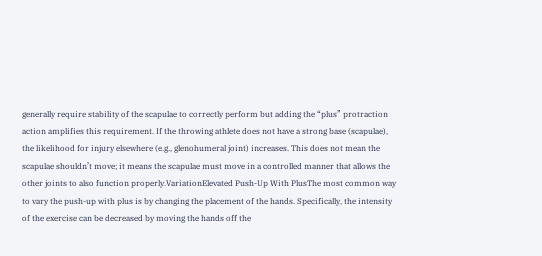generally require stability of the scapulae to correctly perform but adding the “plus” protraction action amplifies this requirement. If the throwing athlete does not have a strong base (scapulae), the likelihood for injury elsewhere (e.g., glenohumeral joint) increases. This does not mean the scapulae shouldn’t move; it means the scapulae must move in a controlled manner that allows the other joints to also function properly.VariationElevated Push-Up With PlusThe most common way to vary the push-up with plus is by changing the placement of the hands. Specifically, the intensity of the exercise can be decreased by moving the hands off the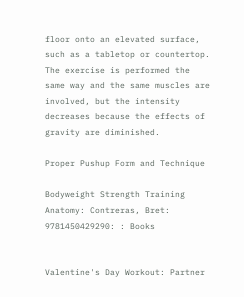floor onto an elevated surface, such as a tabletop or countertop. The exercise is performed the same way and the same muscles are involved, but the intensity decreases because the effects of gravity are diminished.

Proper Pushup Form and Technique

Bodyweight Strength Training Anatomy: Contreras, Bret: 9781450429290: : Books


Valentine's Day Workout: Partner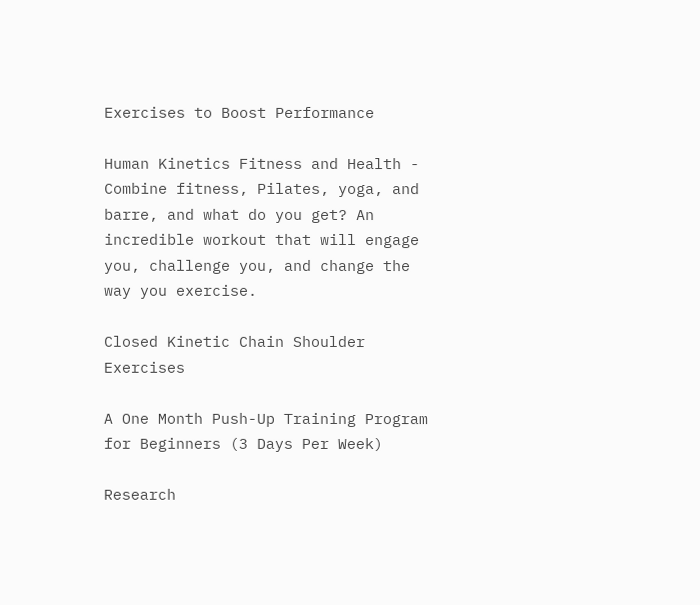Exercises to Boost Performance

Human Kinetics Fitness and Health - Combine fitness, Pilates, yoga, and barre, and what do you get? An incredible workout that will engage you, challenge you, and change the way you exercise.

Closed Kinetic Chain Shoulder Exercises

A One Month Push-Up Training Program for Beginners (3 Days Per Week)

Research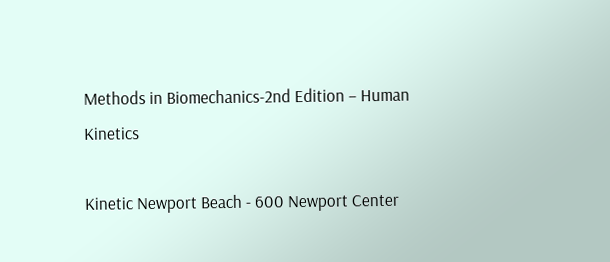Methods in Biomechanics-2nd Edition – Human Kinetics

Kinetic Newport Beach - 600 Newport Center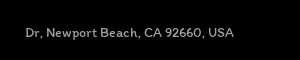Dr, Newport Beach, CA 92660, USA